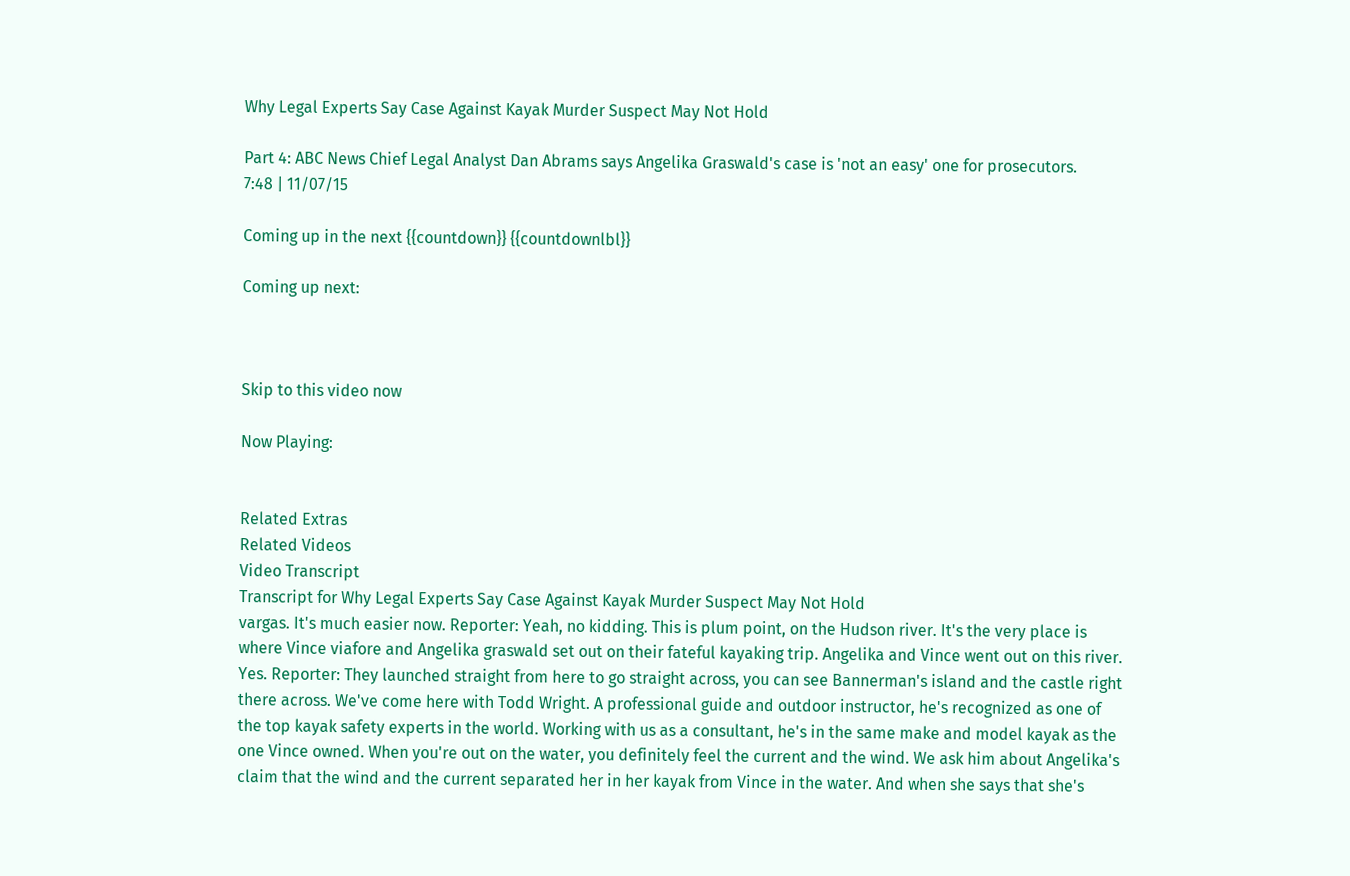Why Legal Experts Say Case Against Kayak Murder Suspect May Not Hold

Part 4: ABC News Chief Legal Analyst Dan Abrams says Angelika Graswald's case is 'not an easy' one for prosecutors.
7:48 | 11/07/15

Coming up in the next {{countdown}} {{countdownlbl}}

Coming up next:



Skip to this video now

Now Playing:


Related Extras
Related Videos
Video Transcript
Transcript for Why Legal Experts Say Case Against Kayak Murder Suspect May Not Hold
vargas. It's much easier now. Reporter: Yeah, no kidding. This is plum point, on the Hudson river. It's the very place is where Vince viafore and Angelika graswald set out on their fateful kayaking trip. Angelika and Vince went out on this river. Yes. Reporter: They launched straight from here to go straight across, you can see Bannerman's island and the castle right there across. We've come here with Todd Wright. A professional guide and outdoor instructor, he's recognized as one of the top kayak safety experts in the world. Working with us as a consultant, he's in the same make and model kayak as the one Vince owned. When you're out on the water, you definitely feel the current and the wind. We ask him about Angelika's claim that the wind and the current separated her in her kayak from Vince in the water. And when she says that she's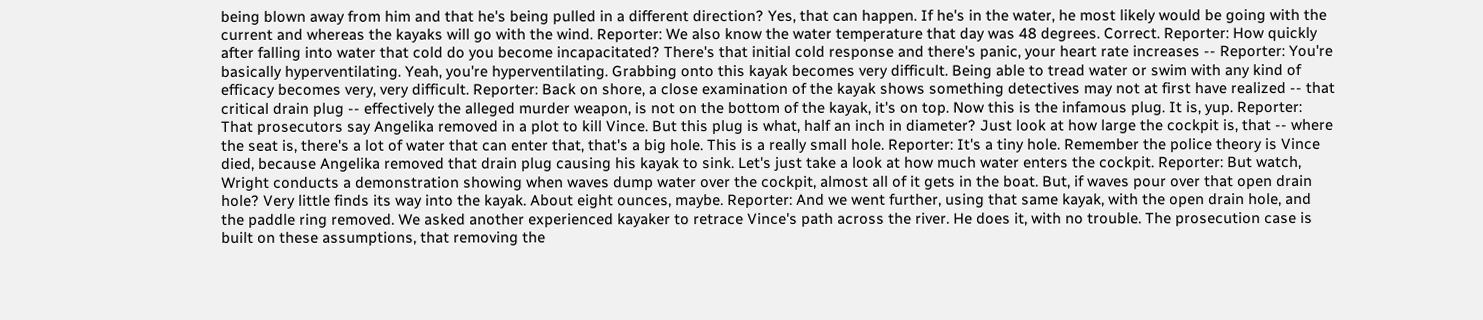being blown away from him and that he's being pulled in a different direction? Yes, that can happen. If he's in the water, he most likely would be going with the current and whereas the kayaks will go with the wind. Reporter: We also know the water temperature that day was 48 degrees. Correct. Reporter: How quickly after falling into water that cold do you become incapacitated? There's that initial cold response and there's panic, your heart rate increases -- Reporter: You're basically hyperventilating. Yeah, you're hyperventilating. Grabbing onto this kayak becomes very difficult. Being able to tread water or swim with any kind of efficacy becomes very, very difficult. Reporter: Back on shore, a close examination of the kayak shows something detectives may not at first have realized -- that critical drain plug -- effectively the alleged murder weapon, is not on the bottom of the kayak, it's on top. Now this is the infamous plug. It is, yup. Reporter: That prosecutors say Angelika removed in a plot to kill Vince. But this plug is what, half an inch in diameter? Just look at how large the cockpit is, that -- where the seat is, there's a lot of water that can enter that, that's a big hole. This is a really small hole. Reporter: It's a tiny hole. Remember the police theory is Vince died, because Angelika removed that drain plug causing his kayak to sink. Let's just take a look at how much water enters the cockpit. Reporter: But watch, Wright conducts a demonstration showing when waves dump water over the cockpit, almost all of it gets in the boat. But, if waves pour over that open drain hole? Very little finds its way into the kayak. About eight ounces, maybe. Reporter: And we went further, using that same kayak, with the open drain hole, and the paddle ring removed. We asked another experienced kayaker to retrace Vince's path across the river. He does it, with no trouble. The prosecution case is built on these assumptions, that removing the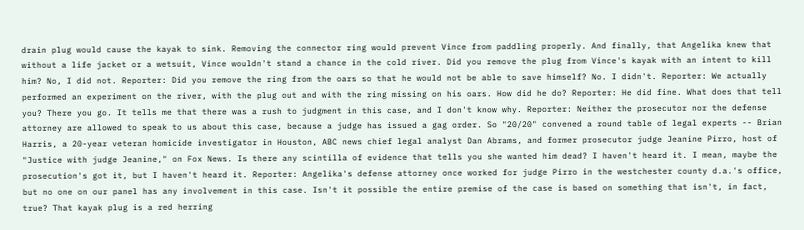drain plug would cause the kayak to sink. Removing the connector ring would prevent Vince from paddling properly. And finally, that Angelika knew that without a life jacket or a wetsuit, Vince wouldn't stand a chance in the cold river. Did you remove the plug from Vince's kayak with an intent to kill him? No, I did not. Reporter: Did you remove the ring from the oars so that he would not be able to save himself? No. I didn't. Reporter: We actually performed an experiment on the river, with the plug out and with the ring missing on his oars. How did he do? Reporter: He did fine. What does that tell you? There you go. It tells me that there was a rush to judgment in this case, and I don't know why. Reporter: Neither the prosecutor nor the defense attorney are allowed to speak to us about this case, because a judge has issued a gag order. So "20/20" convened a round table of legal experts -- Brian Harris, a 20-year veteran homicide investigator in Houston, ABC news chief legal analyst Dan Abrams, and former prosecutor judge Jeanine Pirro, host of "Justice with judge Jeanine," on Fox News. Is there any scintilla of evidence that tells you she wanted him dead? I haven't heard it. I mean, maybe the prosecution's got it, but I haven't heard it. Reporter: Angelika's defense attorney once worked for judge Pirro in the westchester county d.a.'s office, but no one on our panel has any involvement in this case. Isn't it possible the entire premise of the case is based on something that isn't, in fact, true? That kayak plug is a red herring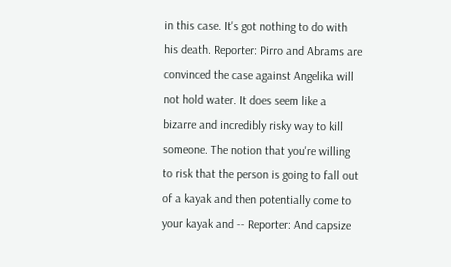in this case. It's got nothing to do with his death. Reporter: Pirro and Abrams are convinced the case against Angelika will not hold water. It does seem like a bizarre and incredibly risky way to kill someone. The notion that you're willing to risk that the person is going to fall out of a kayak and then potentially come to your kayak and -- Reporter: And capsize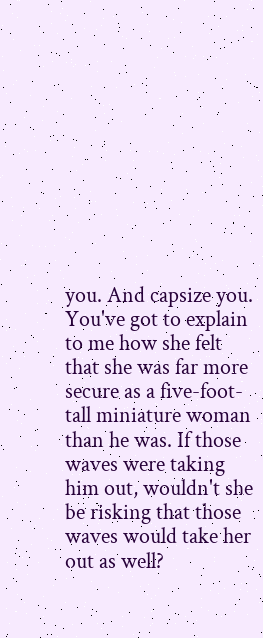you. And capsize you. You've got to explain to me how she felt that she was far more secure as a five-foot-tall miniature woman than he was. If those waves were taking him out, wouldn't she be risking that those waves would take her out as well?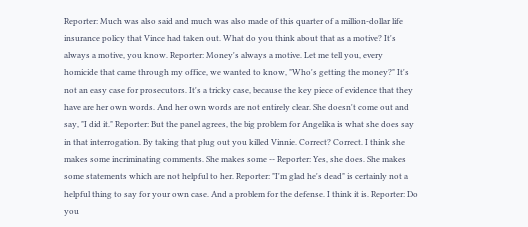Reporter: Much was also said and much was also made of this quarter of a million-dollar life insurance policy that Vince had taken out. What do you think about that as a motive? It's always a motive, you know. Reporter: Money's always a motive. Let me tell you, every homicide that came through my office, we wanted to know, "Who's getting the money?" It's not an easy case for prosecutors. It's a tricky case, because the key piece of evidence that they have are her own words. And her own words are not entirely clear. She doesn't come out and say, "I did it." Reporter: But the panel agrees, the big problem for Angelika is what she does say in that interrogation. By taking that plug out you killed Vinnie. Correct? Correct. I think she makes some incriminating comments. She makes some -- Reporter: Yes, she does. She makes some statements which are not helpful to her. Reporter: "I'm glad he's dead" is certainly not a helpful thing to say for your own case. And a problem for the defense. I think it is. Reporter: Do you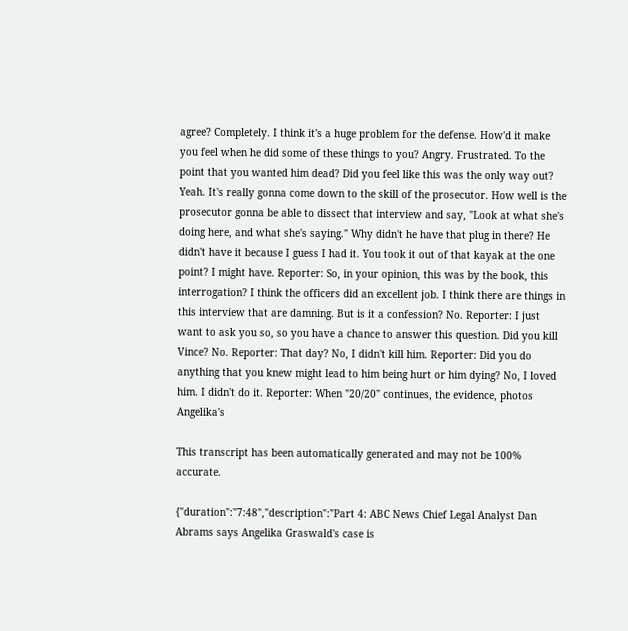agree? Completely. I think it's a huge problem for the defense. How'd it make you feel when he did some of these things to you? Angry. Frustrated. To the point that you wanted him dead? Did you feel like this was the only way out? Yeah. It's really gonna come down to the skill of the prosecutor. How well is the prosecutor gonna be able to dissect that interview and say, "Look at what she's doing here, and what she's saying." Why didn't he have that plug in there? He didn't have it because I guess I had it. You took it out of that kayak at the one point? I might have. Reporter: So, in your opinion, this was by the book, this interrogation? I think the officers did an excellent job. I think there are things in this interview that are damning. But is it a confession? No. Reporter: I just want to ask you so, so you have a chance to answer this question. Did you kill Vince? No. Reporter: That day? No, I didn't kill him. Reporter: Did you do anything that you knew might lead to him being hurt or him dying? No, I loved him. I didn't do it. Reporter: When "20/20" continues, the evidence, photos Angelika's

This transcript has been automatically generated and may not be 100% accurate.

{"duration":"7:48","description":"Part 4: ABC News Chief Legal Analyst Dan Abrams says Angelika Graswald's case is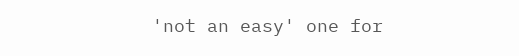'not an easy' one for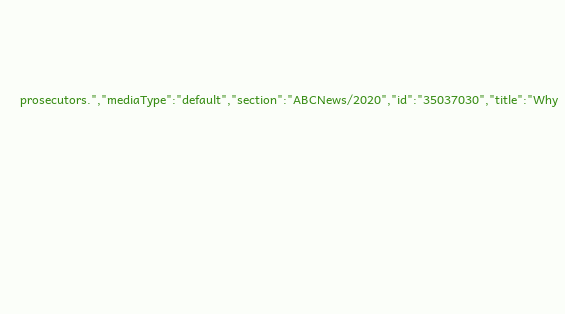prosecutors.","mediaType":"default","section":"ABCNews/2020","id":"35037030","title":"Why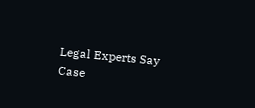Legal Experts Say Case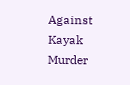Against Kayak Murder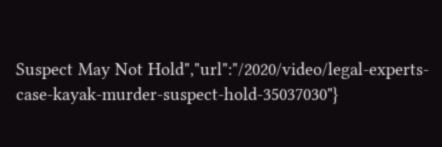Suspect May Not Hold","url":"/2020/video/legal-experts-case-kayak-murder-suspect-hold-35037030"}